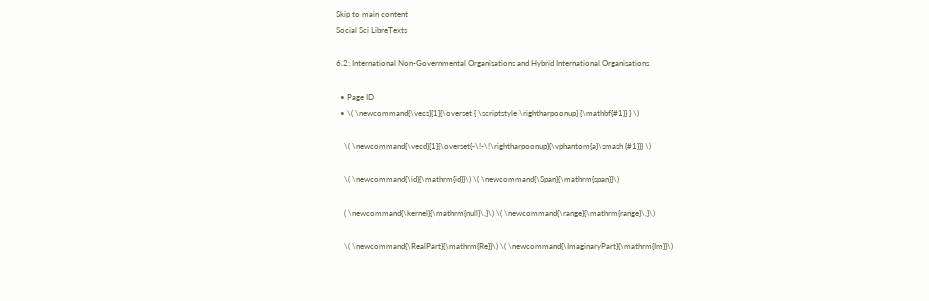Skip to main content
Social Sci LibreTexts

6.2: International Non-Governmental Organisations and Hybrid International Organisations

  • Page ID
  • \( \newcommand{\vecs}[1]{\overset { \scriptstyle \rightharpoonup} {\mathbf{#1}} } \)

    \( \newcommand{\vecd}[1]{\overset{-\!-\!\rightharpoonup}{\vphantom{a}\smash {#1}}} \)

    \( \newcommand{\id}{\mathrm{id}}\) \( \newcommand{\Span}{\mathrm{span}}\)

    ( \newcommand{\kernel}{\mathrm{null}\,}\) \( \newcommand{\range}{\mathrm{range}\,}\)

    \( \newcommand{\RealPart}{\mathrm{Re}}\) \( \newcommand{\ImaginaryPart}{\mathrm{Im}}\)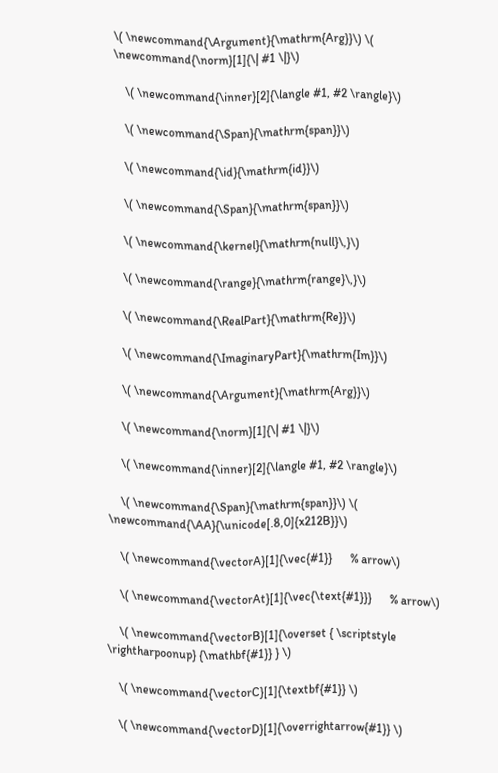\( \newcommand{\Argument}{\mathrm{Arg}}\) \( \newcommand{\norm}[1]{\| #1 \|}\)

    \( \newcommand{\inner}[2]{\langle #1, #2 \rangle}\)

    \( \newcommand{\Span}{\mathrm{span}}\)

    \( \newcommand{\id}{\mathrm{id}}\)

    \( \newcommand{\Span}{\mathrm{span}}\)

    \( \newcommand{\kernel}{\mathrm{null}\,}\)

    \( \newcommand{\range}{\mathrm{range}\,}\)

    \( \newcommand{\RealPart}{\mathrm{Re}}\)

    \( \newcommand{\ImaginaryPart}{\mathrm{Im}}\)

    \( \newcommand{\Argument}{\mathrm{Arg}}\)

    \( \newcommand{\norm}[1]{\| #1 \|}\)

    \( \newcommand{\inner}[2]{\langle #1, #2 \rangle}\)

    \( \newcommand{\Span}{\mathrm{span}}\) \( \newcommand{\AA}{\unicode[.8,0]{x212B}}\)

    \( \newcommand{\vectorA}[1]{\vec{#1}}      % arrow\)

    \( \newcommand{\vectorAt}[1]{\vec{\text{#1}}}      % arrow\)

    \( \newcommand{\vectorB}[1]{\overset { \scriptstyle \rightharpoonup} {\mathbf{#1}} } \)

    \( \newcommand{\vectorC}[1]{\textbf{#1}} \)

    \( \newcommand{\vectorD}[1]{\overrightarrow{#1}} \)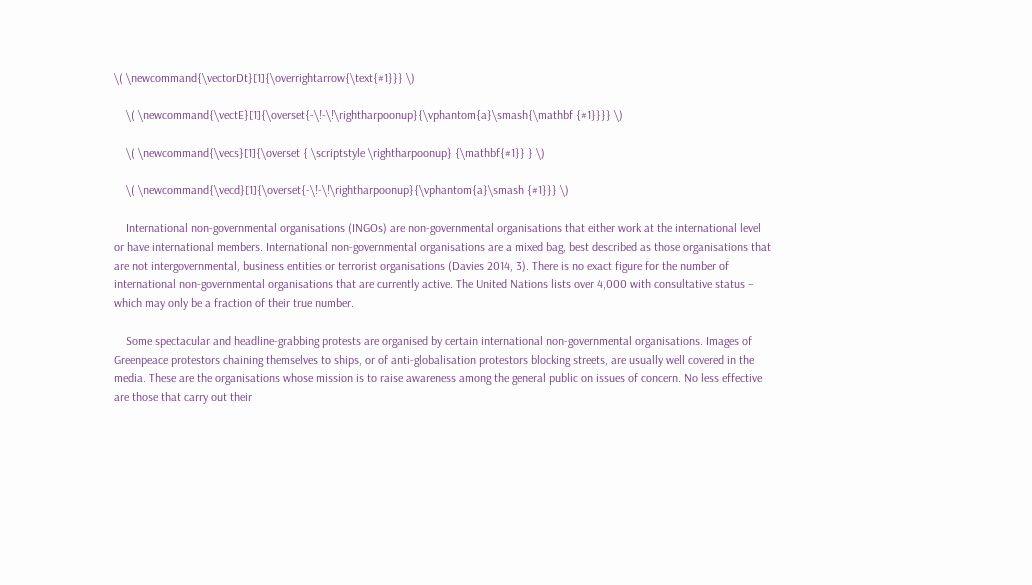\( \newcommand{\vectorDt}[1]{\overrightarrow{\text{#1}}} \)

    \( \newcommand{\vectE}[1]{\overset{-\!-\!\rightharpoonup}{\vphantom{a}\smash{\mathbf {#1}}}} \)

    \( \newcommand{\vecs}[1]{\overset { \scriptstyle \rightharpoonup} {\mathbf{#1}} } \)

    \( \newcommand{\vecd}[1]{\overset{-\!-\!\rightharpoonup}{\vphantom{a}\smash {#1}}} \)

    International non-governmental organisations (INGOs) are non-governmental organisations that either work at the international level or have international members. International non-governmental organisations are a mixed bag, best described as those organisations that are not intergovernmental, business entities or terrorist organisations (Davies 2014, 3). There is no exact figure for the number of international non-governmental organisations that are currently active. The United Nations lists over 4,000 with consultative status – which may only be a fraction of their true number.

    Some spectacular and headline-grabbing protests are organised by certain international non-governmental organisations. Images of Greenpeace protestors chaining themselves to ships, or of anti-globalisation protestors blocking streets, are usually well covered in the media. These are the organisations whose mission is to raise awareness among the general public on issues of concern. No less effective are those that carry out their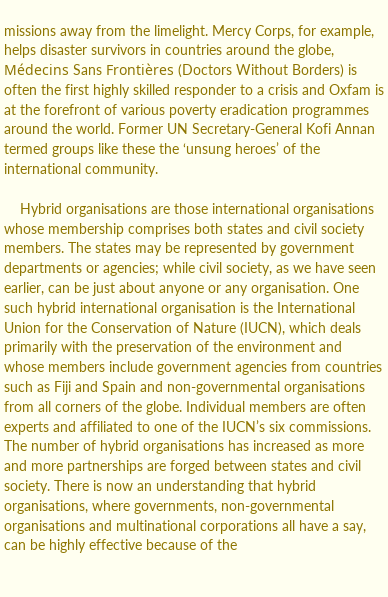missions away from the limelight. Mercy Corps, for example, helps disaster survivors in countries around the globe, Médecins Sans Frontières (Doctors Without Borders) is often the first highly skilled responder to a crisis and Oxfam is at the forefront of various poverty eradication programmes around the world. Former UN Secretary-General Kofi Annan termed groups like these the ‘unsung heroes’ of the international community.

    Hybrid organisations are those international organisations whose membership comprises both states and civil society members. The states may be represented by government departments or agencies; while civil society, as we have seen earlier, can be just about anyone or any organisation. One such hybrid international organisation is the International Union for the Conservation of Nature (IUCN), which deals primarily with the preservation of the environment and whose members include government agencies from countries such as Fiji and Spain and non-governmental organisations from all corners of the globe. Individual members are often experts and affiliated to one of the IUCN’s six commissions. The number of hybrid organisations has increased as more and more partnerships are forged between states and civil society. There is now an understanding that hybrid organisations, where governments, non-governmental organisations and multinational corporations all have a say, can be highly effective because of the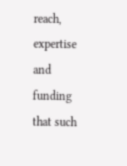reach, expertise and funding that such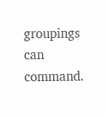groupings can command.